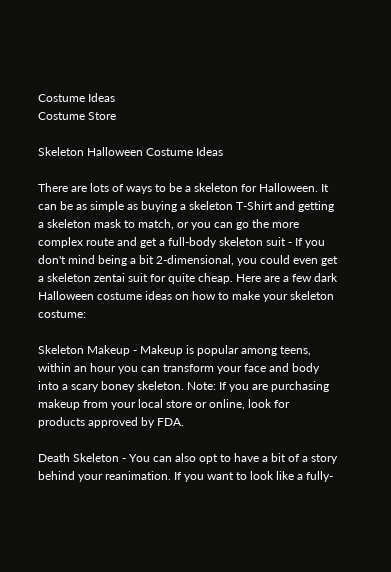Costume Ideas
Costume Store

Skeleton Halloween Costume Ideas

There are lots of ways to be a skeleton for Halloween. It can be as simple as buying a skeleton T-Shirt and getting a skeleton mask to match, or you can go the more complex route and get a full-body skeleton suit - If you don't mind being a bit 2-dimensional, you could even get a skeleton zentai suit for quite cheap. Here are a few dark Halloween costume ideas on how to make your skeleton costume:

Skeleton Makeup - Makeup is popular among teens, within an hour you can transform your face and body into a scary boney skeleton. Note: If you are purchasing makeup from your local store or online, look for products approved by FDA.

Death Skeleton - You can also opt to have a bit of a story behind your reanimation. If you want to look like a fully-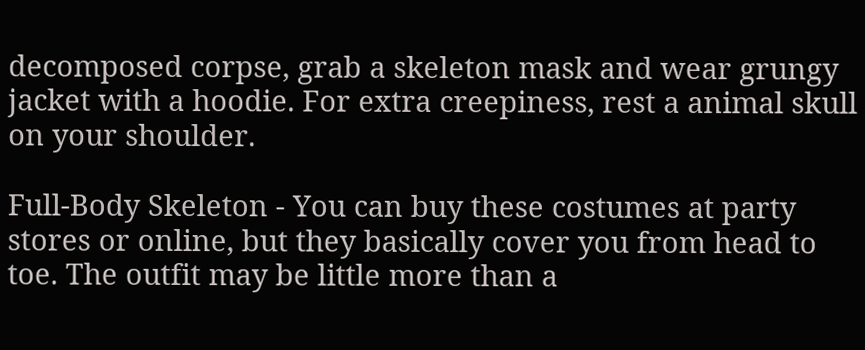decomposed corpse, grab a skeleton mask and wear grungy jacket with a hoodie. For extra creepiness, rest a animal skull on your shoulder.

Full-Body Skeleton - You can buy these costumes at party stores or online, but they basically cover you from head to toe. The outfit may be little more than a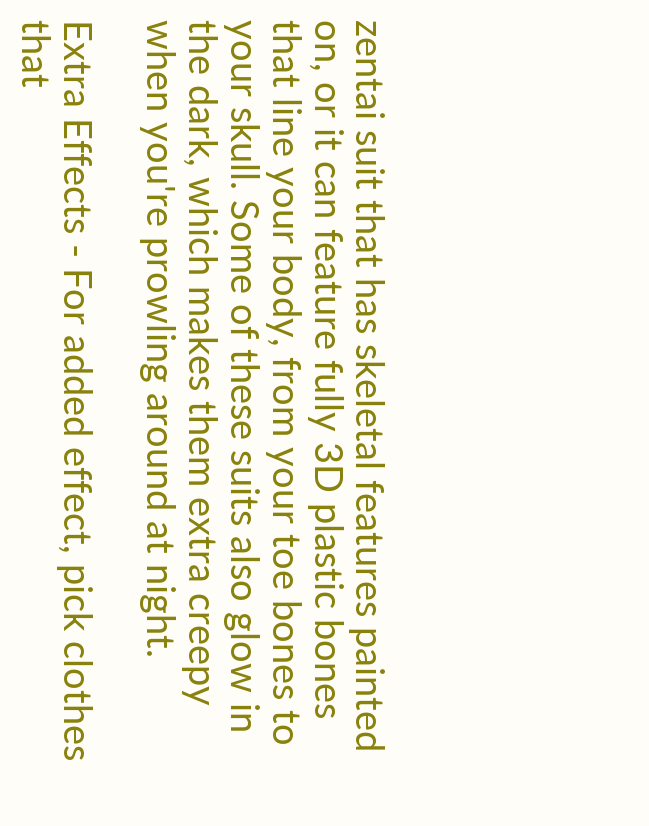zentai suit that has skeletal features painted on, or it can feature fully 3D plastic bones that line your body, from your toe bones to your skull. Some of these suits also glow in the dark, which makes them extra creepy when you're prowling around at night.

Extra Effects - For added effect, pick clothes that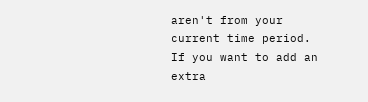aren't from your current time period. If you want to add an extra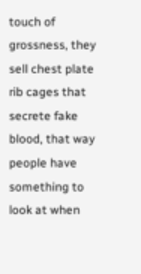touch of grossness, they sell chest plate rib cages that secrete fake blood, that way people have something to look at when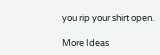you rip your shirt open.

More Ideas